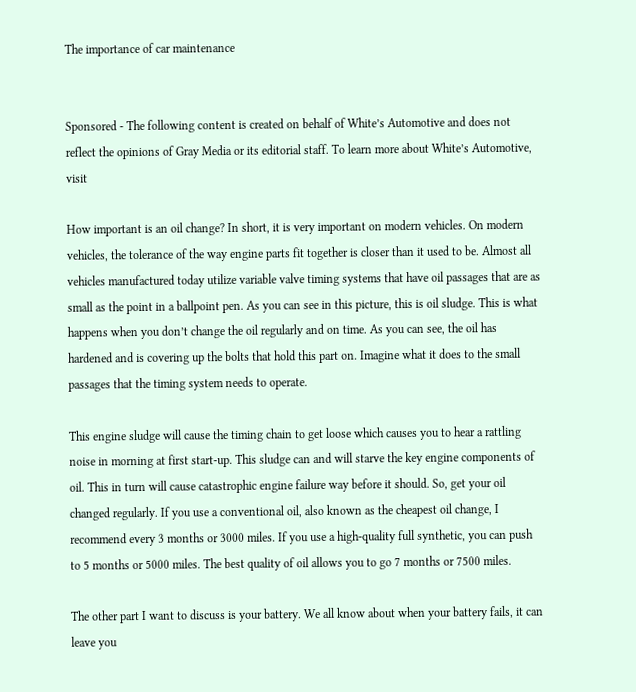The importance of car maintenance


Sponsored - The following content is created on behalf of White’s Automotive and does not reflect the opinions of Gray Media or its editorial staff. To learn more about White’s Automotive, visit

How important is an oil change? In short, it is very important on modern vehicles. On modern vehicles, the tolerance of the way engine parts fit together is closer than it used to be. Almost all vehicles manufactured today utilize variable valve timing systems that have oil passages that are as small as the point in a ballpoint pen. As you can see in this picture, this is oil sludge. This is what happens when you don’t change the oil regularly and on time. As you can see, the oil has hardened and is covering up the bolts that hold this part on. Imagine what it does to the small passages that the timing system needs to operate.

This engine sludge will cause the timing chain to get loose which causes you to hear a rattling noise in morning at first start-up. This sludge can and will starve the key engine components of oil. This in turn will cause catastrophic engine failure way before it should. So, get your oil changed regularly. If you use a conventional oil, also known as the cheapest oil change, I recommend every 3 months or 3000 miles. If you use a high-quality full synthetic, you can push to 5 months or 5000 miles. The best quality of oil allows you to go 7 months or 7500 miles.

The other part I want to discuss is your battery. We all know about when your battery fails, it can leave you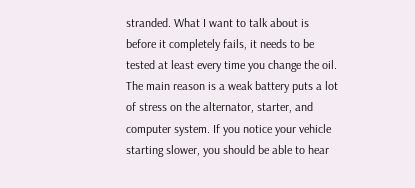stranded. What I want to talk about is before it completely fails, it needs to be tested at least every time you change the oil. The main reason is a weak battery puts a lot of stress on the alternator, starter, and computer system. If you notice your vehicle starting slower, you should be able to hear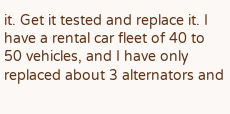it. Get it tested and replace it. I have a rental car fleet of 40 to 50 vehicles, and I have only replaced about 3 alternators and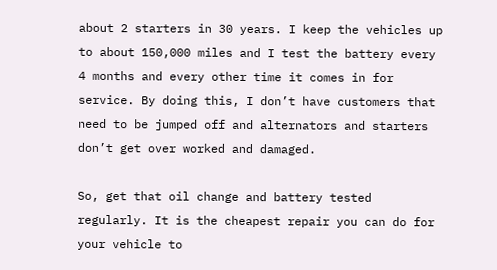about 2 starters in 30 years. I keep the vehicles up to about 150,000 miles and I test the battery every 4 months and every other time it comes in for service. By doing this, I don’t have customers that need to be jumped off and alternators and starters don’t get over worked and damaged.

So, get that oil change and battery tested regularly. It is the cheapest repair you can do for your vehicle to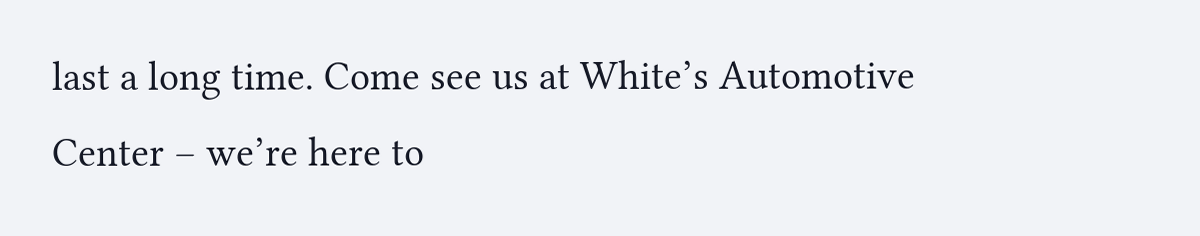last a long time. Come see us at White’s Automotive Center – we’re here to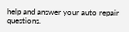help and answer your auto repair questions.